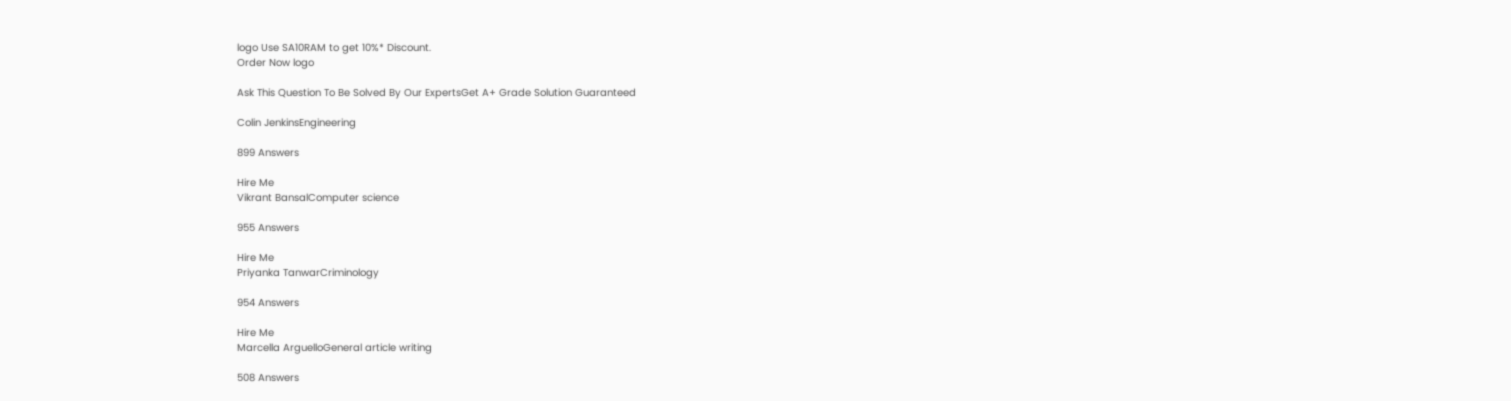logo Use SA10RAM to get 10%* Discount.
Order Now logo

Ask This Question To Be Solved By Our ExpertsGet A+ Grade Solution Guaranteed

Colin JenkinsEngineering

899 Answers

Hire Me
Vikrant BansalComputer science

955 Answers

Hire Me
Priyanka TanwarCriminology

954 Answers

Hire Me
Marcella ArguelloGeneral article writing

508 Answers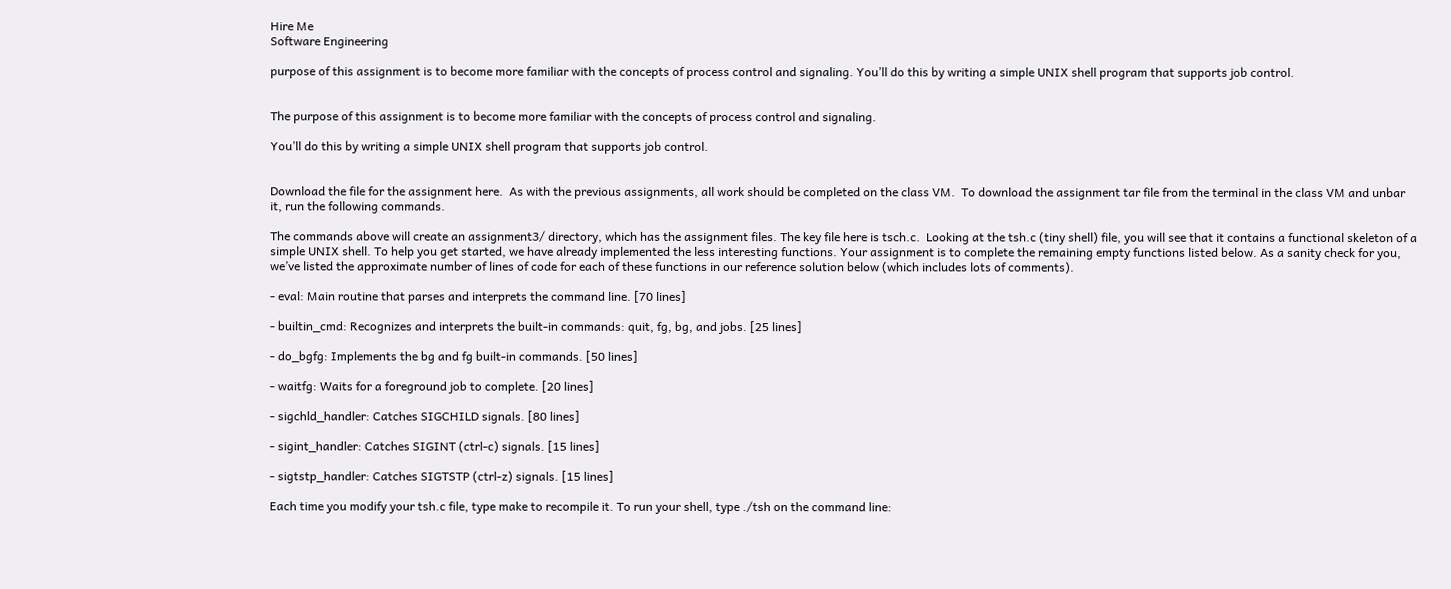Hire Me
Software Engineering

purpose of this assignment is to become more familiar with the concepts of process control and signaling. You’ll do this by writing a simple UNIX shell program that supports job control.


The purpose of this assignment is to become more familiar with the concepts of process control and signaling.

You’ll do this by writing a simple UNIX shell program that supports job control.


Download the file for the assignment here.  As with the previous assignments, all work should be completed on the class VM.  To download the assignment tar file from the terminal in the class VM and unbar it, run the following commands.

The commands above will create an assignment3/ directory, which has the assignment files. The key file here is tsch.c.  Looking at the tsh.c (tiny shell) file, you will see that it contains a functional skeleton of a simple UNIX shell. To help you get started, we have already implemented the less interesting functions. Your assignment is to complete the remaining empty functions listed below. As a sanity check for you, we’ve listed the approximate number of lines of code for each of these functions in our reference solution below (which includes lots of comments).

- eval: Main routine that parses and interprets the command line. [70 lines]

- builtin_cmd: Recognizes and interprets the built-in commands: quit, fg, bg, and jobs. [25 lines]

- do_bgfg: Implements the bg and fg built-in commands. [50 lines]

- waitfg: Waits for a foreground job to complete. [20 lines]

- sigchld_handler: Catches SIGCHILD signals. [80 lines]

- sigint_handler: Catches SIGINT (ctrl-c) signals. [15 lines]

- sigtstp_handler: Catches SIGTSTP (ctrl-z) signals. [15 lines]

Each time you modify your tsh.c file, type make to recompile it. To run your shell, type ./tsh on the command line: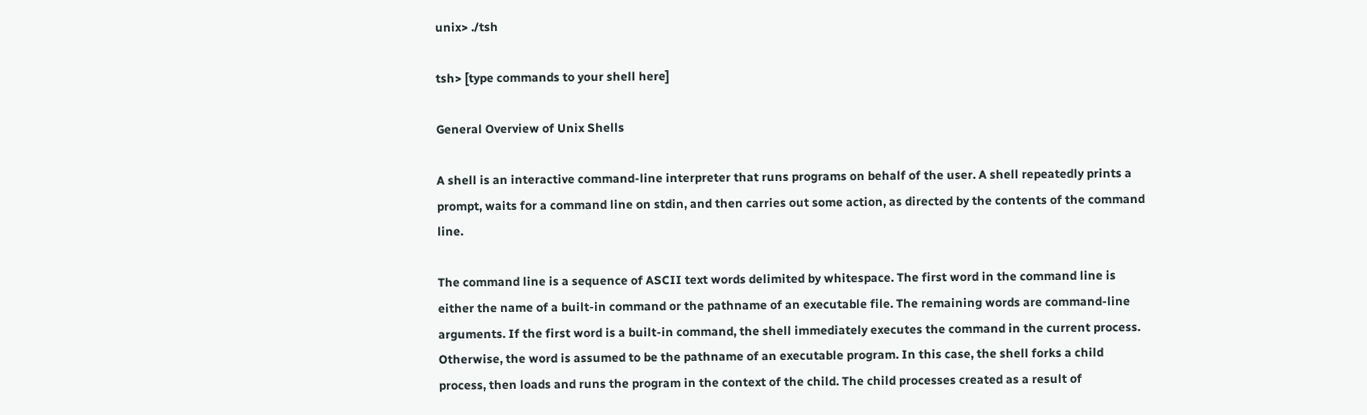unix> ./tsh

tsh> [type commands to your shell here]

General Overview of Unix Shells

A shell is an interactive command-line interpreter that runs programs on behalf of the user. A shell repeatedly prints a prompt, waits for a command line on stdin, and then carries out some action, as directed by the contents of the command line.

The command line is a sequence of ASCII text words delimited by whitespace. The first word in the command line is either the name of a built-in command or the pathname of an executable file. The remaining words are command-line arguments. If the first word is a built-in command, the shell immediately executes the command in the current process. Otherwise, the word is assumed to be the pathname of an executable program. In this case, the shell forks a child process, then loads and runs the program in the context of the child. The child processes created as a result of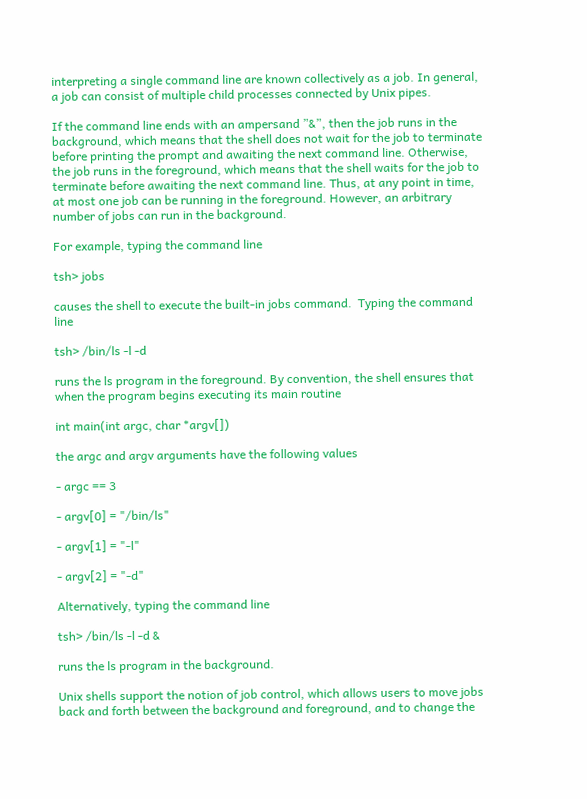interpreting a single command line are known collectively as a job. In general, a job can consist of multiple child processes connected by Unix pipes.

If the command line ends with an ampersand ”&”, then the job runs in the background, which means that the shell does not wait for the job to terminate before printing the prompt and awaiting the next command line. Otherwise, the job runs in the foreground, which means that the shell waits for the job to terminate before awaiting the next command line. Thus, at any point in time, at most one job can be running in the foreground. However, an arbitrary number of jobs can run in the background.

For example, typing the command line

tsh> jobs

causes the shell to execute the built-in jobs command.  Typing the command line

tsh> /bin/ls -l -d

runs the ls program in the foreground. By convention, the shell ensures that when the program begins executing its main routine

int main(int argc, char *argv[])

the argc and argv arguments have the following values

- argc == 3

- argv[0] = "/bin/ls"

- argv[1] = "-l"

- argv[2] = "-d"

Alternatively, typing the command line

tsh> /bin/ls -l -d &

runs the ls program in the background.

Unix shells support the notion of job control, which allows users to move jobs back and forth between the background and foreground, and to change the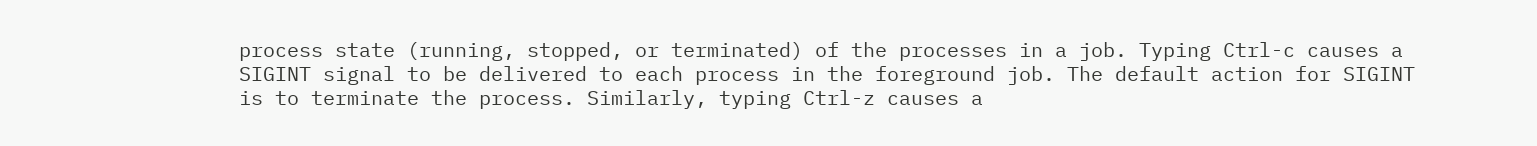process state (running, stopped, or terminated) of the processes in a job. Typing Ctrl-c causes a SIGINT signal to be delivered to each process in the foreground job. The default action for SIGINT is to terminate the process. Similarly, typing Ctrl-z causes a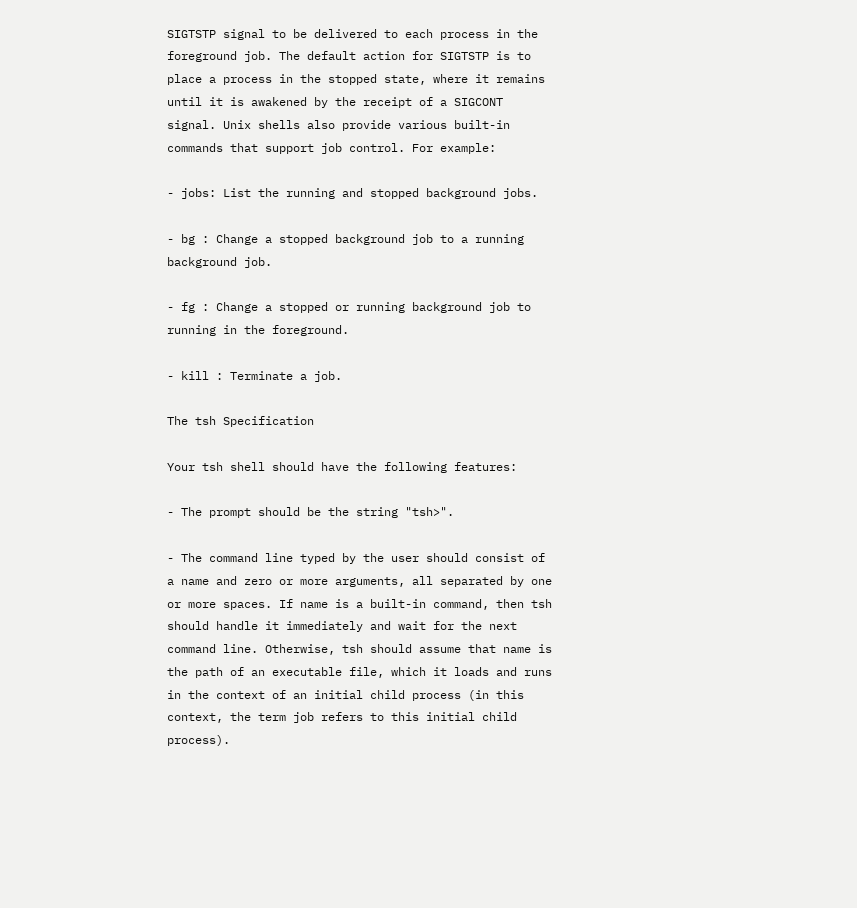SIGTSTP signal to be delivered to each process in the foreground job. The default action for SIGTSTP is to place a process in the stopped state, where it remains until it is awakened by the receipt of a SIGCONT signal. Unix shells also provide various built-in commands that support job control. For example:

- jobs: List the running and stopped background jobs.

- bg : Change a stopped background job to a running background job.

- fg : Change a stopped or running background job to running in the foreground.

- kill : Terminate a job.

The tsh Specification

Your tsh shell should have the following features:

- The prompt should be the string "tsh>".

- The command line typed by the user should consist of a name and zero or more arguments, all separated by one or more spaces. If name is a built-in command, then tsh should handle it immediately and wait for the next command line. Otherwise, tsh should assume that name is the path of an executable file, which it loads and runs in the context of an initial child process (in this context, the term job refers to this initial child process).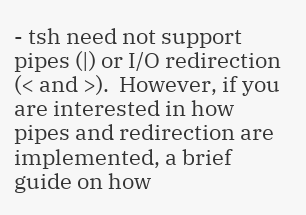- tsh need not support pipes (|) or I/O redirection (< and >).  However, if you are interested in how pipes and redirection are implemented, a brief guide on how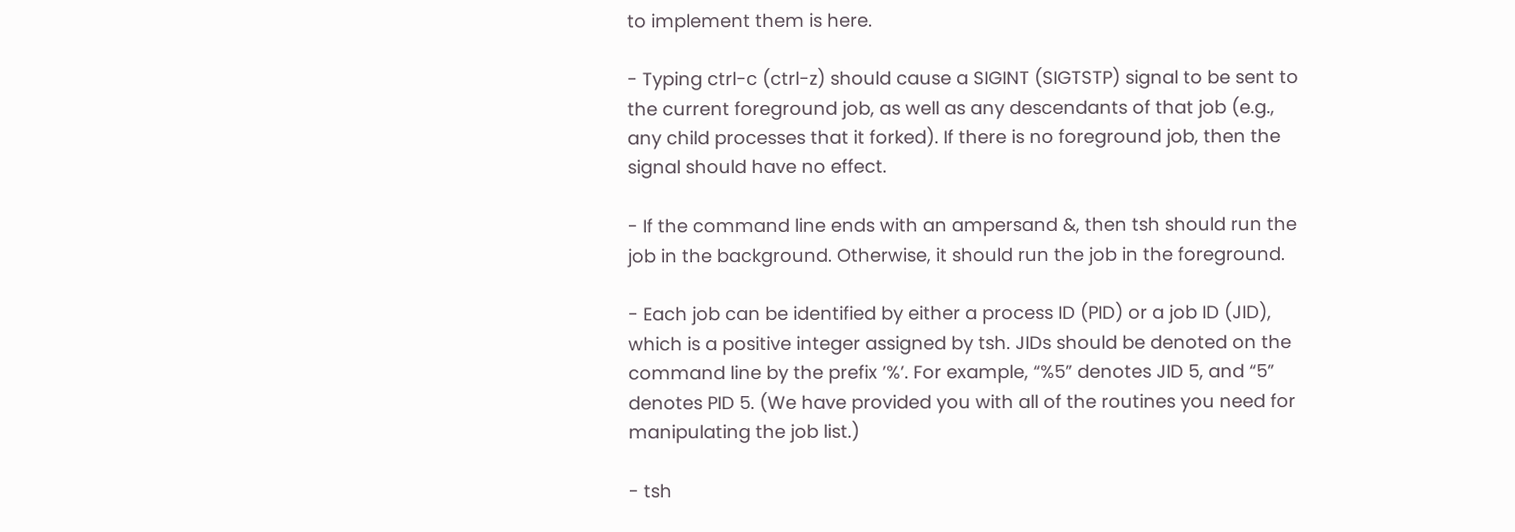to implement them is here.

- Typing ctrl-c (ctrl-z) should cause a SIGINT (SIGTSTP) signal to be sent to the current foreground job, as well as any descendants of that job (e.g., any child processes that it forked). If there is no foreground job, then the signal should have no effect.

- If the command line ends with an ampersand &, then tsh should run the job in the background. Otherwise, it should run the job in the foreground.

- Each job can be identified by either a process ID (PID) or a job ID (JID), which is a positive integer assigned by tsh. JIDs should be denoted on the command line by the prefix ’%’. For example, “%5” denotes JID 5, and “5” denotes PID 5. (We have provided you with all of the routines you need for manipulating the job list.)

- tsh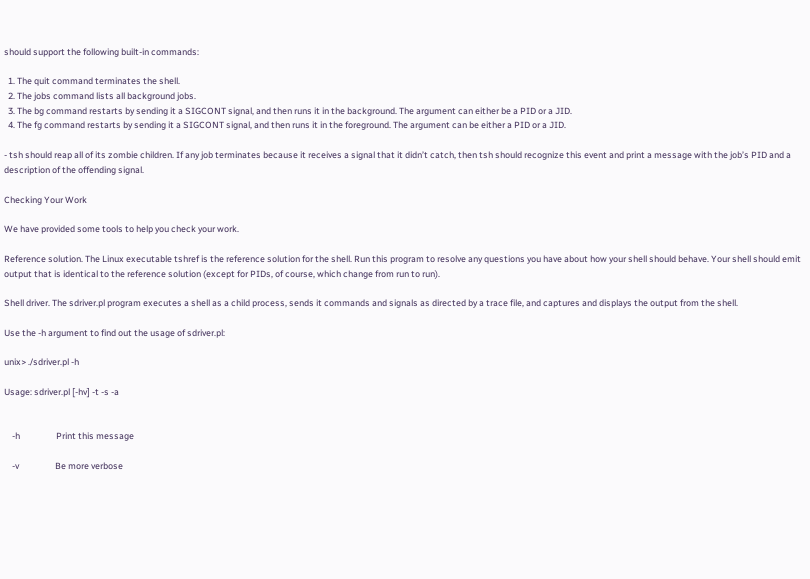should support the following built-in commands:

  1. The quit command terminates the shell.
  2. The jobs command lists all background jobs.
  3. The bg command restarts by sending it a SIGCONT signal, and then runs it in the background. The argument can either be a PID or a JID.
  4. The fg command restarts by sending it a SIGCONT signal, and then runs it in the foreground. The argument can be either a PID or a JID.

- tsh should reap all of its zombie children. If any job terminates because it receives a signal that it didn’t catch, then tsh should recognize this event and print a message with the job’s PID and a description of the offending signal.

Checking Your Work

We have provided some tools to help you check your work.

Reference solution. The Linux executable tshref is the reference solution for the shell. Run this program to resolve any questions you have about how your shell should behave. Your shell should emit output that is identical to the reference solution (except for PIDs, of course, which change from run to run).

Shell driver. The sdriver.pl program executes a shell as a child process, sends it commands and signals as directed by a trace file, and captures and displays the output from the shell.

Use the -h argument to find out the usage of sdriver.pl:

unix> ./sdriver.pl -h

Usage: sdriver.pl [-hv] -t -s -a


    -h                  Print this message

    -v                  Be more verbose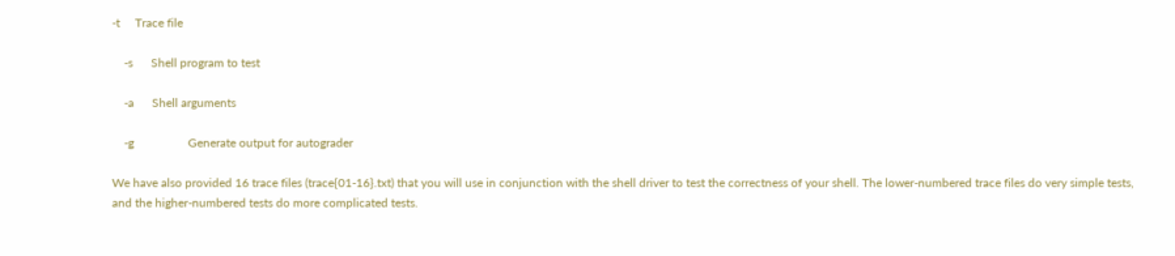-t     Trace file

    -s      Shell program to test

    -a      Shell arguments

    -g                  Generate output for autograder

We have also provided 16 trace files (trace{01-16}.txt) that you will use in conjunction with the shell driver to test the correctness of your shell. The lower-numbered trace files do very simple tests, and the higher-numbered tests do more complicated tests.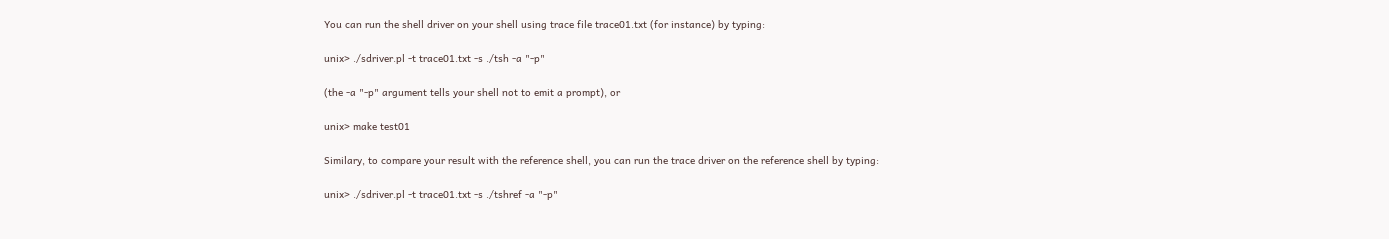You can run the shell driver on your shell using trace file trace01.txt (for instance) by typing:

unix> ./sdriver.pl -t trace01.txt -s ./tsh -a "-p"

(the -a "-p" argument tells your shell not to emit a prompt), or

unix> make test01

Similary, to compare your result with the reference shell, you can run the trace driver on the reference shell by typing:

unix> ./sdriver.pl -t trace01.txt -s ./tshref -a "-p"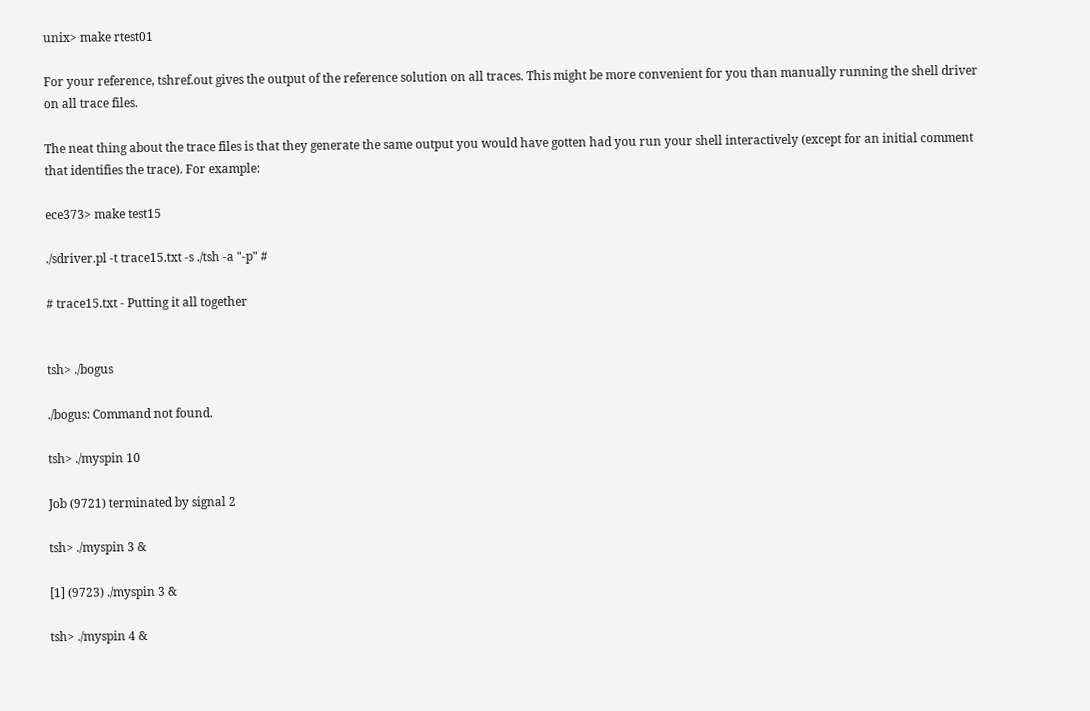unix> make rtest01

For your reference, tshref.out gives the output of the reference solution on all traces. This might be more convenient for you than manually running the shell driver on all trace files.

The neat thing about the trace files is that they generate the same output you would have gotten had you run your shell interactively (except for an initial comment that identifies the trace). For example:

ece373> make test15

./sdriver.pl -t trace15.txt -s ./tsh -a "-p" #

# trace15.txt - Putting it all together


tsh> ./bogus

./bogus: Command not found.

tsh> ./myspin 10

Job (9721) terminated by signal 2

tsh> ./myspin 3 &

[1] (9723) ./myspin 3 &

tsh> ./myspin 4 &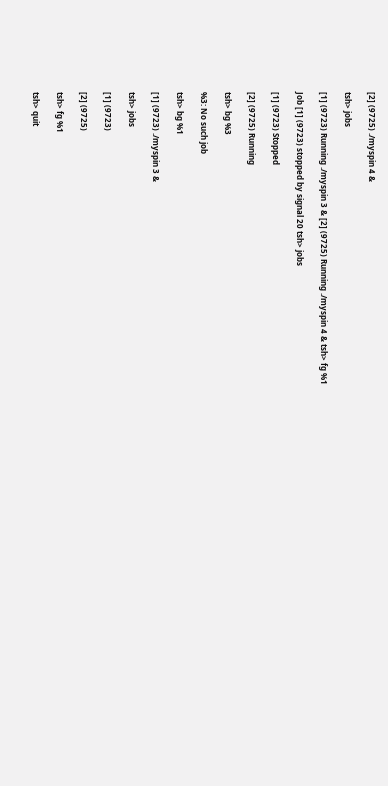[2] (9725) ./myspin 4 &

tsh> jobs

[1] (9723) Running ./myspin 3 & [2] (9725) Running ./myspin 4 & tsh> fg %1

Job [1] (9723) stopped by signal 20 tsh> jobs

[1] (9723) Stopped

[2] (9725) Running

tsh> bg %3

%3: No such job

tsh> bg %1

[1] (9723) ./myspin 3 &

tsh> jobs

[1] (9723)

[2] (9725)

tsh> fg %1

tsh> quit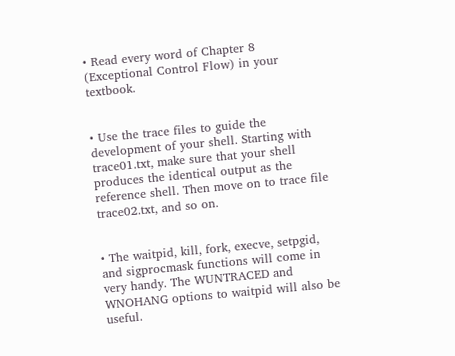• Read every word of Chapter 8 (Exceptional Control Flow) in your textbook.


• Use the trace files to guide the development of your shell. Starting with trace01.txt, make sure that your shell produces the identical output as the reference shell. Then move on to trace file trace02.txt, and so on.


• The waitpid, kill, fork, execve, setpgid, and sigprocmask functions will come in very handy. The WUNTRACED and WNOHANG options to waitpid will also be useful.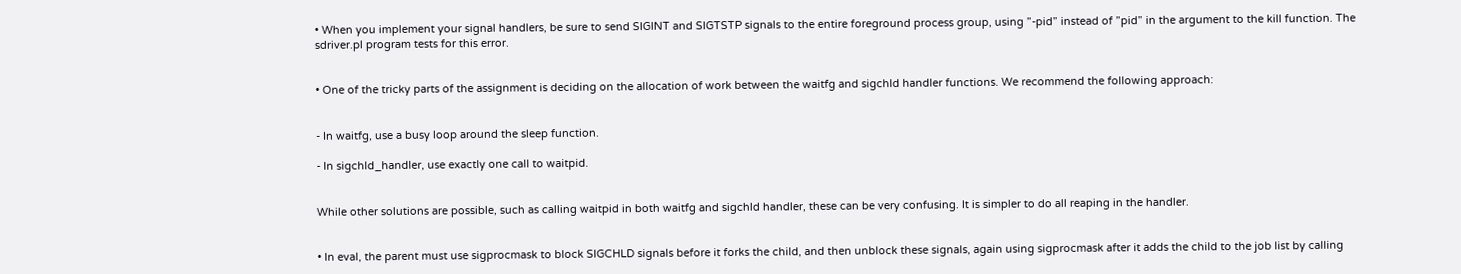• When you implement your signal handlers, be sure to send SIGINT and SIGTSTP signals to the entire foreground process group, using ”-pid” instead of ”pid” in the argument to the kill function. The sdriver.pl program tests for this error.


• One of the tricky parts of the assignment is deciding on the allocation of work between the waitfg and sigchld handler functions. We recommend the following approach:


- In waitfg, use a busy loop around the sleep function.

- In sigchld_handler, use exactly one call to waitpid.


While other solutions are possible, such as calling waitpid in both waitfg and sigchld handler, these can be very confusing. It is simpler to do all reaping in the handler.


• In eval, the parent must use sigprocmask to block SIGCHLD signals before it forks the child, and then unblock these signals, again using sigprocmask after it adds the child to the job list by calling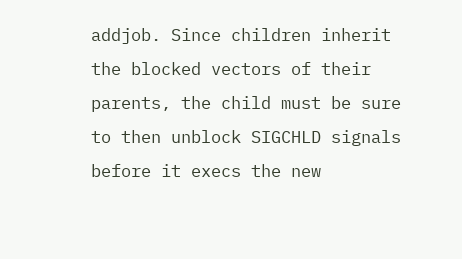addjob. Since children inherit the blocked vectors of their parents, the child must be sure to then unblock SIGCHLD signals before it execs the new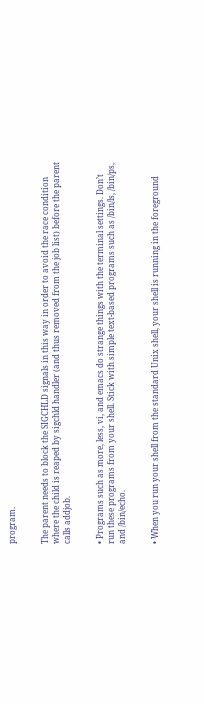program.


The parent needs to block the SIGCHLD signals in this way in order to avoid the race condition where the child is reaped by sigchld handler (and thus removed from the job list) before the parent calls addjob.


• Programs such as more, less, vi, and emacs do strange things with the terminal settings. Don’t run these programs from your shell. Stick with simple text-based programs such as /bin/ls, /bin/ps, and /bin/echo.


• When you run your shell from the standard Unix shell, your shell is running in the foreground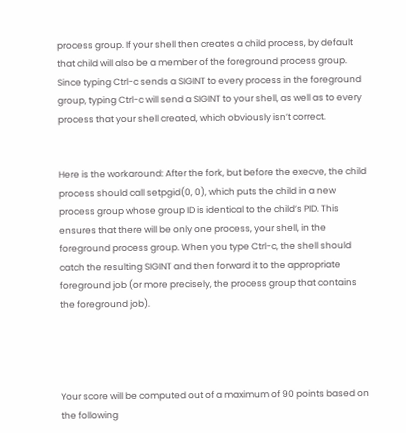process group. If your shell then creates a child process, by default that child will also be a member of the foreground process group. Since typing Ctrl-c sends a SIGINT to every process in the foreground group, typing Ctrl-c will send a SIGINT to your shell, as well as to every process that your shell created, which obviously isn’t correct.


Here is the workaround: After the fork, but before the execve, the child process should call setpgid(0, 0), which puts the child in a new process group whose group ID is identical to the child’s PID. This ensures that there will be only one process, your shell, in the foreground process group. When you type Ctrl-c, the shell should catch the resulting SIGINT and then forward it to the appropriate foreground job (or more precisely, the process group that contains the foreground job).




Your score will be computed out of a maximum of 90 points based on the following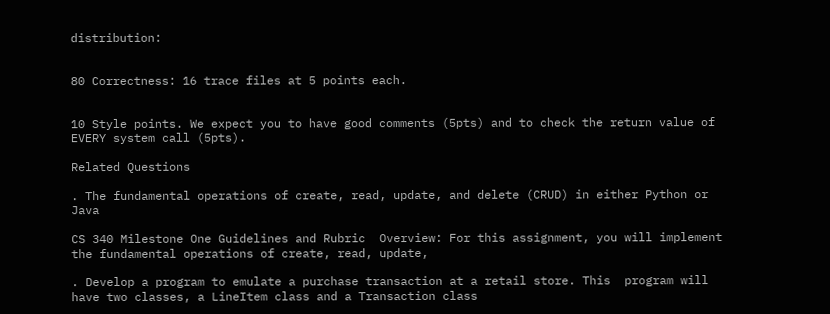distribution:


80 Correctness: 16 trace files at 5 points each.


10 Style points. We expect you to have good comments (5pts) and to check the return value of EVERY system call (5pts).

Related Questions

. The fundamental operations of create, read, update, and delete (CRUD) in either Python or Java

CS 340 Milestone One Guidelines and Rubric  Overview: For this assignment, you will implement the fundamental operations of create, read, update,

. Develop a program to emulate a purchase transaction at a retail store. This  program will have two classes, a LineItem class and a Transaction class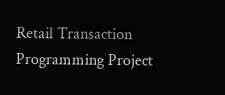Retail Transaction Programming Project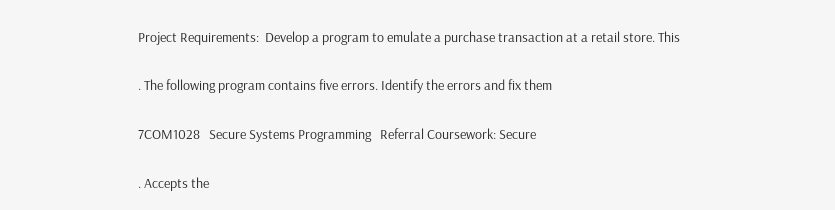Project Requirements:  Develop a program to emulate a purchase transaction at a retail store. This

. The following program contains five errors. Identify the errors and fix them

7COM1028   Secure Systems Programming   Referral Coursework: Secure

. Accepts the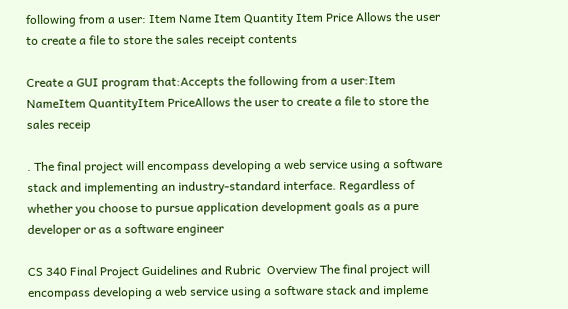following from a user: Item Name Item Quantity Item Price Allows the user to create a file to store the sales receipt contents

Create a GUI program that:Accepts the following from a user:Item NameItem QuantityItem PriceAllows the user to create a file to store the sales receip

. The final project will encompass developing a web service using a software stack and implementing an industry-standard interface. Regardless of whether you choose to pursue application development goals as a pure developer or as a software engineer

CS 340 Final Project Guidelines and Rubric  Overview The final project will encompass developing a web service using a software stack and impleme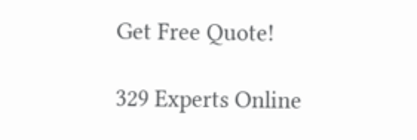Get Free Quote!

329 Experts Online